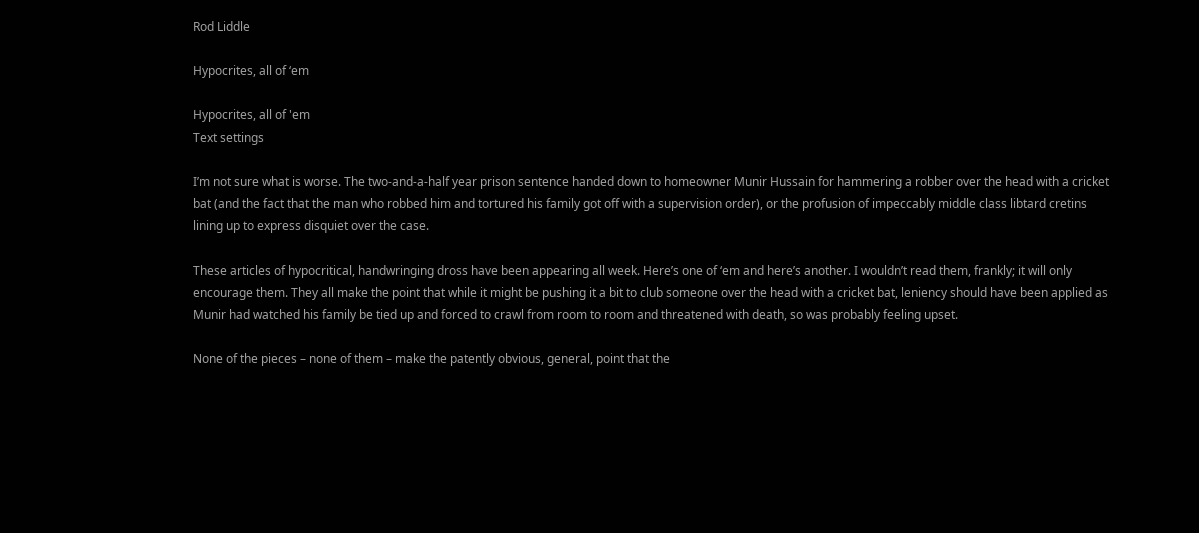Rod Liddle

Hypocrites, all of ‘em

Hypocrites, all of 'em
Text settings

I’m not sure what is worse. The two-and-a-half year prison sentence handed down to homeowner Munir Hussain for hammering a robber over the head with a cricket bat (and the fact that the man who robbed him and tortured his family got off with a supervision order), or the profusion of impeccably middle class libtard cretins lining up to express disquiet over the case.

These articles of hypocritical, handwringing dross have been appearing all week. Here’s one of ‘em and here’s another. I wouldn’t read them, frankly; it will only encourage them. They all make the point that while it might be pushing it a bit to club someone over the head with a cricket bat, leniency should have been applied as Munir had watched his family be tied up and forced to crawl from room to room and threatened with death, so was probably feeling upset.

None of the pieces – none of them – make the patently obvious, general, point that the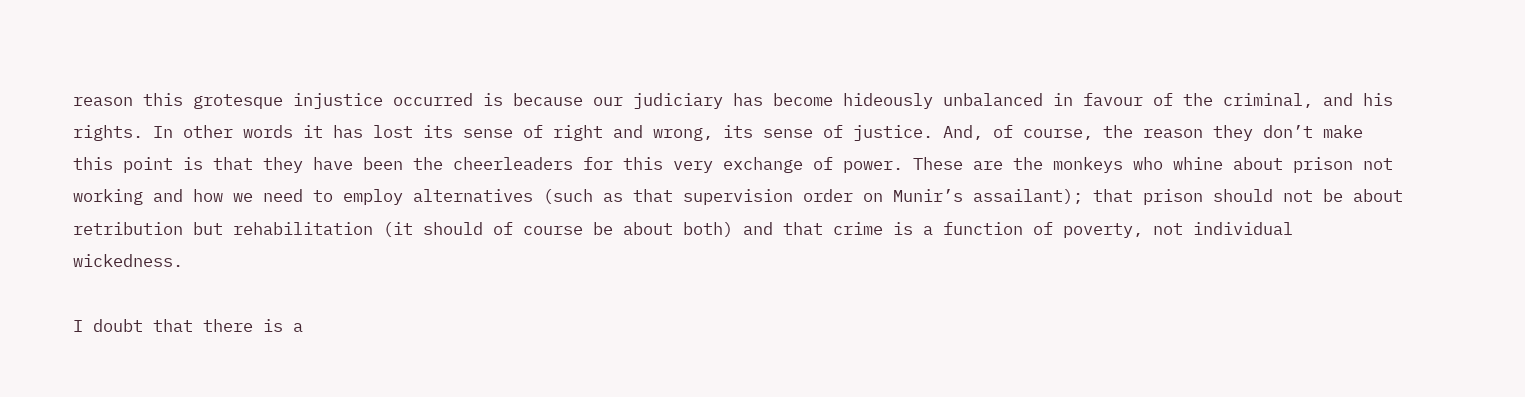reason this grotesque injustice occurred is because our judiciary has become hideously unbalanced in favour of the criminal, and his rights. In other words it has lost its sense of right and wrong, its sense of justice. And, of course, the reason they don’t make this point is that they have been the cheerleaders for this very exchange of power. These are the monkeys who whine about prison not working and how we need to employ alternatives (such as that supervision order on Munir’s assailant); that prison should not be about retribution but rehabilitation (it should of course be about both) and that crime is a function of poverty, not individual wickedness.

I doubt that there is a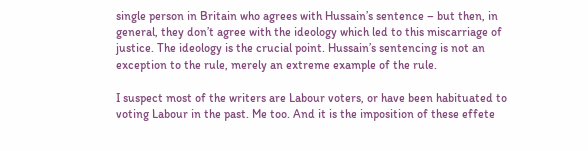single person in Britain who agrees with Hussain’s sentence – but then, in general, they don’t agree with the ideology which led to this miscarriage of justice. The ideology is the crucial point. Hussain’s sentencing is not an exception to the rule, merely an extreme example of the rule.

I suspect most of the writers are Labour voters, or have been habituated to voting Labour in the past. Me too. And it is the imposition of these effete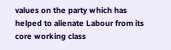values on the party which has helped to alienate Labour from its core working class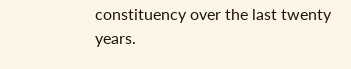constituency over the last twenty years.